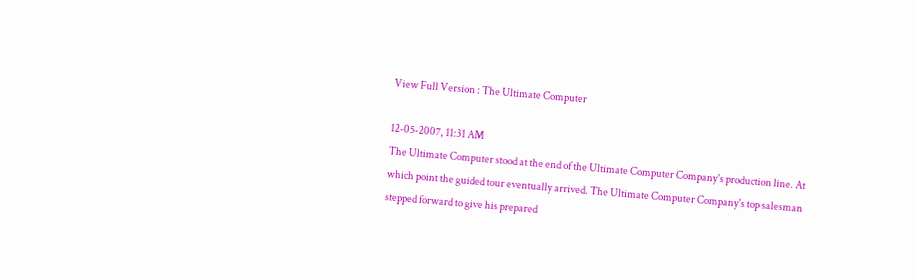View Full Version : The Ultimate Computer

12-05-2007, 11:31 AM
The Ultimate Computer stood at the end of the Ultimate Computer Company's production line. At which point the guided tour eventually arrived. The Ultimate Computer Company's top salesman stepped forward to give his prepared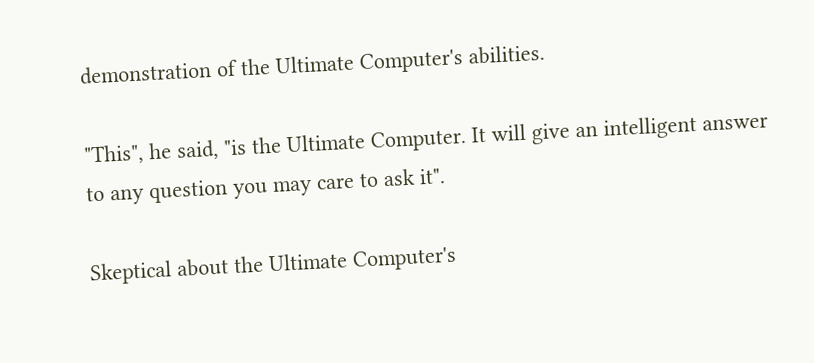demonstration of the Ultimate Computer's abilities.

"This", he said, "is the Ultimate Computer. It will give an intelligent answer to any question you may care to ask it".

Skeptical about the Ultimate Computer's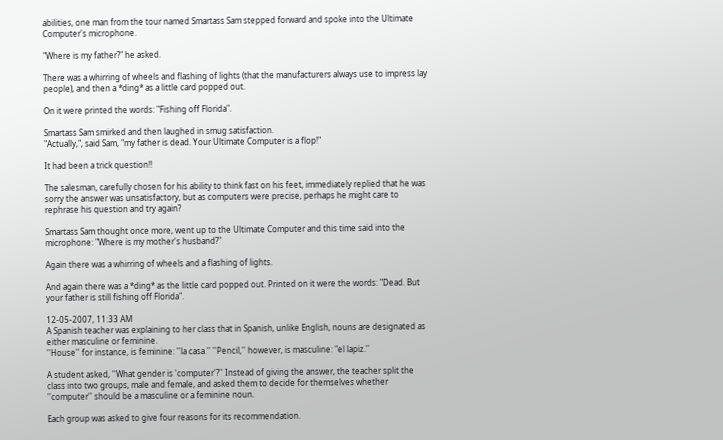abilities, one man from the tour named Smartass Sam stepped forward and spoke into the Ultimate Computer's microphone.

"Where is my father?" he asked.

There was a whirring of wheels and flashing of lights (that the manufacturers always use to impress lay people), and then a *ding* as a little card popped out.

On it were printed the words: "Fishing off Florida".

Smartass Sam smirked and then laughed in smug satisfaction.
"Actually,", said Sam, "my father is dead. Your Ultimate Computer is a flop!"

It had been a trick question!!

The salesman, carefully chosen for his ability to think fast on his feet, immediately replied that he was sorry the answer was unsatisfactory, but as computers were precise, perhaps he might care to rephrase his question and try again?

Smartass Sam thought once more, went up to the Ultimate Computer and this time said into the microphone: "Where is my mother's husband?"

Again there was a whirring of wheels and a flashing of lights.

And again there was a *ding* as the little card popped out. Printed on it were the words: "Dead. But your father is still fishing off Florida".

12-05-2007, 11:33 AM
A Spanish teacher was explaining to her class that in Spanish, unlike English, nouns are designated as either masculine or feminine.
''House'' for instance, is feminine: ''la casa.'' ''Pencil,'' however, is masculine: "el lapiz.''

A student asked, ''What gender is 'computer'?'' Instead of giving the answer, the teacher split the class into two groups, male and female, and asked them to decide for themselves whether ''computer'' should be a masculine or a feminine noun.

Each group was asked to give four reasons for its recommendation.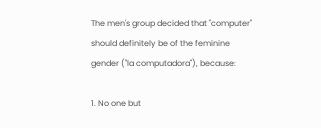The men's group decided that "computer" should definitely be of the feminine gender (''la computadora''), because:

1. No one but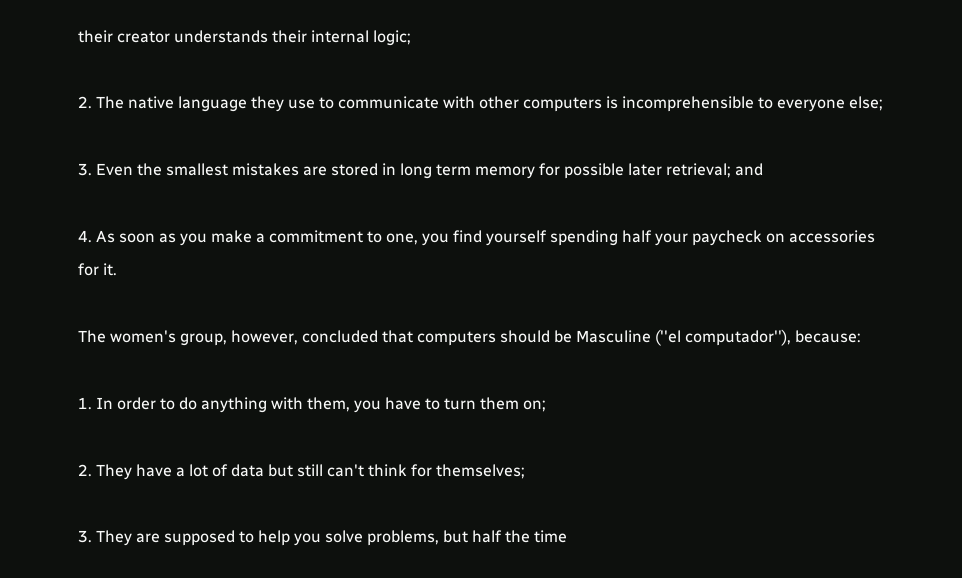their creator understands their internal logic;

2. The native language they use to communicate with other computers is incomprehensible to everyone else;

3. Even the smallest mistakes are stored in long term memory for possible later retrieval; and

4. As soon as you make a commitment to one, you find yourself spending half your paycheck on accessories for it.

The women's group, however, concluded that computers should be Masculine (''el computador''), because:

1. In order to do anything with them, you have to turn them on;

2. They have a lot of data but still can't think for themselves;

3. They are supposed to help you solve problems, but half the time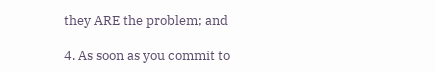they ARE the problem; and

4. As soon as you commit to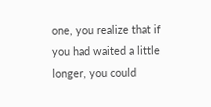one, you realize that if you had waited a little longer, you could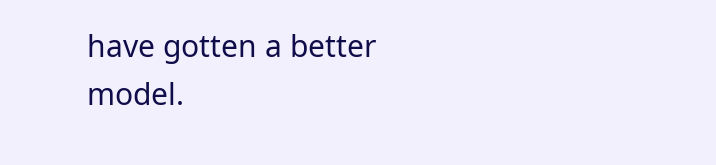have gotten a better model.